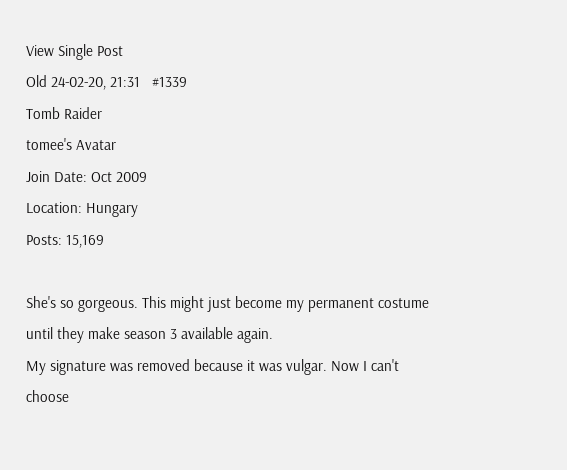View Single Post
Old 24-02-20, 21:31   #1339
Tomb Raider
tomee's Avatar
Join Date: Oct 2009
Location: Hungary
Posts: 15,169

She's so gorgeous. This might just become my permanent costume until they make season 3 available again.
My signature was removed because it was vulgar. Now I can't choose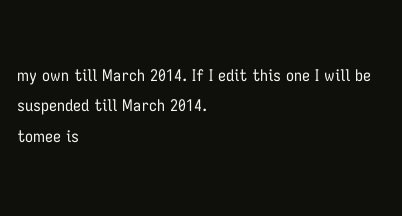my own till March 2014. If I edit this one I will be suspended till March 2014.
tomee is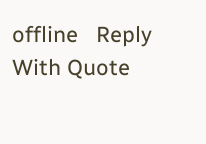offline   Reply With Quote